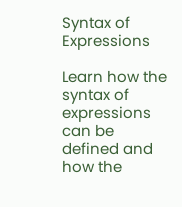Syntax of Expressions

Learn how the syntax of expressions can be defined and how the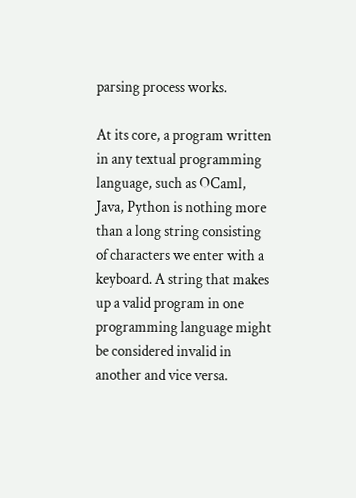parsing process works.

At its core, a program written in any textual programming language, such as OCaml, Java, Python is nothing more than a long string consisting of characters we enter with a keyboard. A string that makes up a valid program in one programming language might be considered invalid in another and vice versa.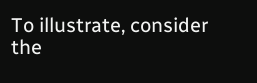To illustrate, consider the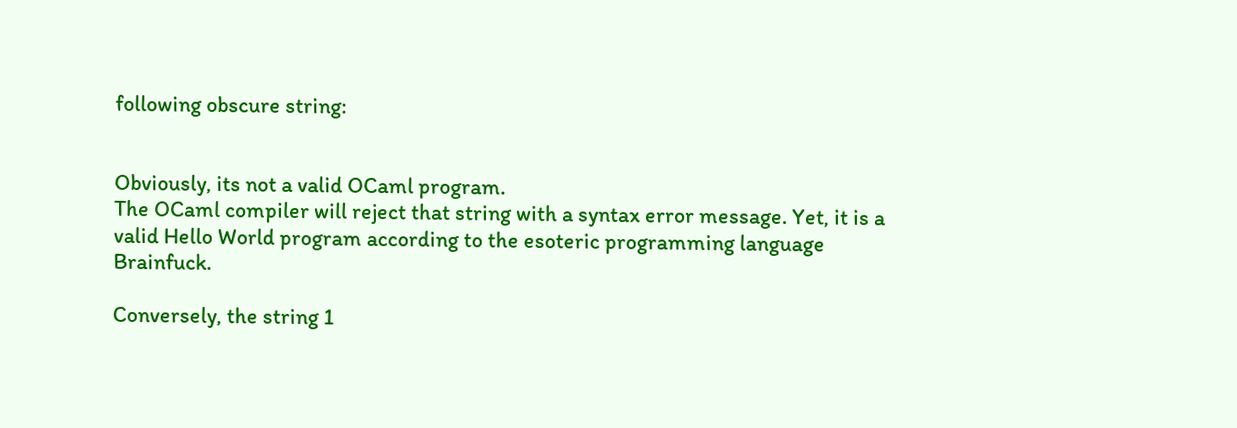following obscure string:


Obviously, its not a valid OCaml program.
The OCaml compiler will reject that string with a syntax error message. Yet, it is a valid Hello World program according to the esoteric programming language Brainfuck.

Conversely, the string 1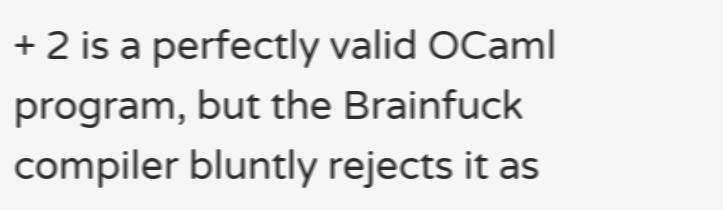+ 2 is a perfectly valid OCaml program, but the Brainfuck compiler bluntly rejects it as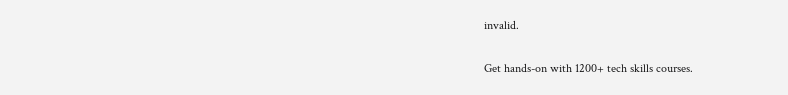invalid.

Get hands-on with 1200+ tech skills courses.